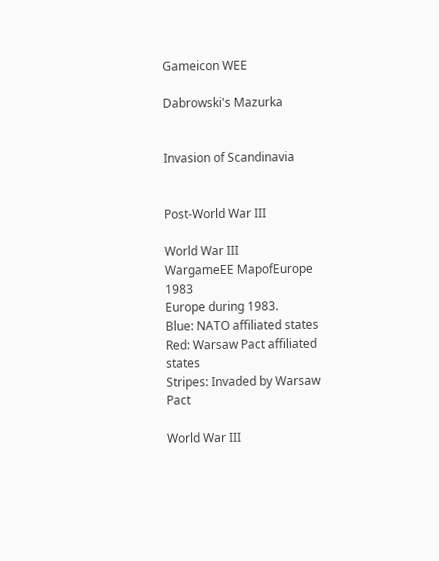Gameicon WEE

Dabrowski's Mazurka


Invasion of Scandinavia


Post-World War III

World War III
WargameEE MapofEurope 1983
Europe during 1983.
Blue: NATO affiliated states
Red: Warsaw Pact affiliated states
Stripes: Invaded by Warsaw Pact

World War III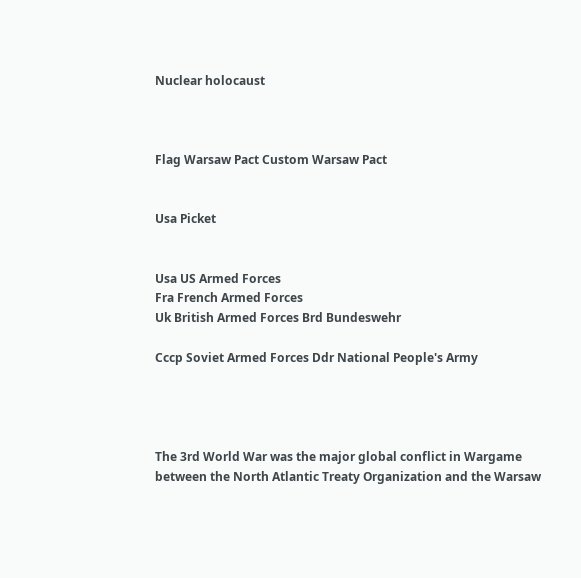Nuclear holocaust



Flag Warsaw Pact Custom Warsaw Pact


Usa Picket


Usa US Armed Forces
Fra French Armed Forces
Uk British Armed Forces Brd Bundeswehr

Cccp Soviet Armed Forces Ddr National People's Army




The 3rd World War was the major global conflict in Wargame between the North Atlantic Treaty Organization and the Warsaw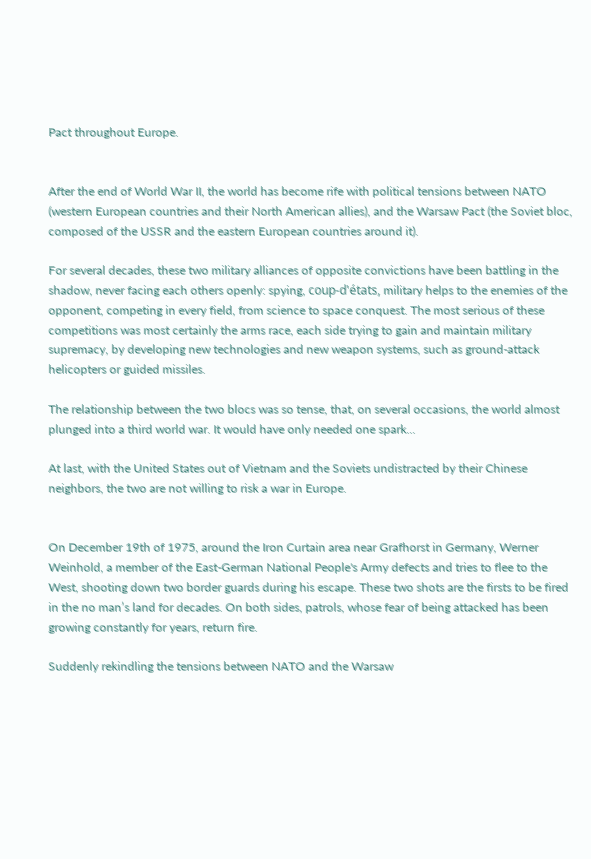Pact throughout Europe.


After the end of World War II, the world has become rife with political tensions between NATO (western European countries and their North American allies), and the Warsaw Pact (the Soviet bloc, composed of the USSR and the eastern European countries around it).

For several decades, these two military alliances of opposite convictions have been battling in the shadow, never facing each others openly: spying, coup-d'états, military helps to the enemies of the opponent, competing in every field, from science to space conquest. The most serious of these competitions was most certainly the arms race, each side trying to gain and maintain military supremacy, by developing new technologies and new weapon systems, such as ground-attack helicopters or guided missiles.

The relationship between the two blocs was so tense, that, on several occasions, the world almost plunged into a third world war. It would have only needed one spark...

At last, with the United States out of Vietnam and the Soviets undistracted by their Chinese neighbors, the two are not willing to risk a war in Europe.


On December 19th of 1975, around the Iron Curtain area near Grafhorst in Germany, Werner Weinhold, a member of the East-German National People's Army defects and tries to flee to the West, shooting down two border guards during his escape. These two shots are the firsts to be fired in the no man’s land for decades. On both sides, patrols, whose fear of being attacked has been growing constantly for years, return fire.

Suddenly rekindling the tensions between NATO and the Warsaw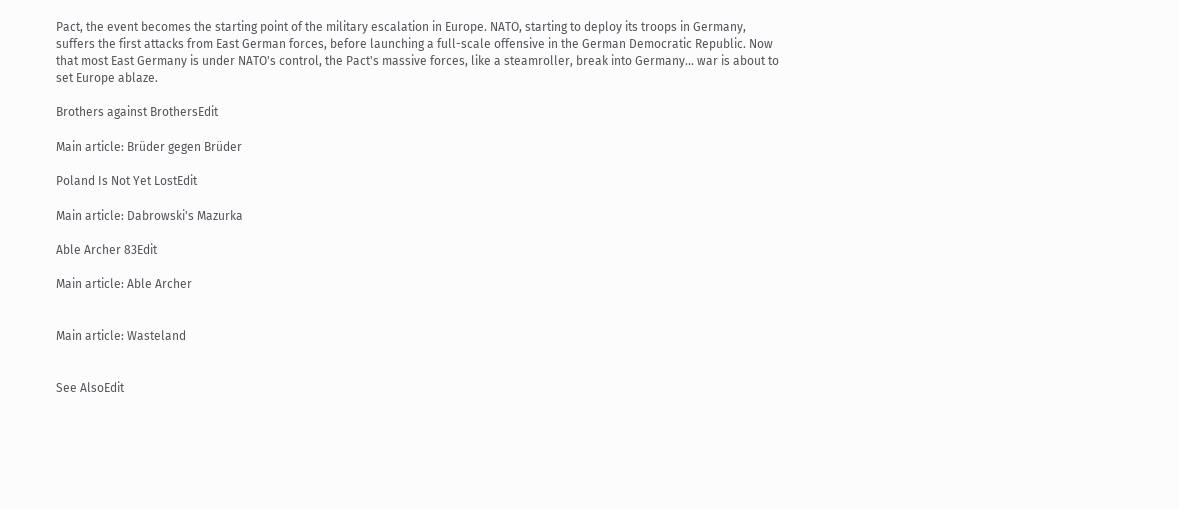Pact, the event becomes the starting point of the military escalation in Europe. NATO, starting to deploy its troops in Germany, suffers the first attacks from East German forces, before launching a full-scale offensive in the German Democratic Republic. Now that most East Germany is under NATO's control, the Pact's massive forces, like a steamroller, break into Germany... war is about to set Europe ablaze.

Brothers against BrothersEdit

Main article: Brüder gegen Brüder

Poland Is Not Yet LostEdit

Main article: Dabrowski's Mazurka

Able Archer 83Edit

Main article: Able Archer


Main article: Wasteland


See AlsoEdit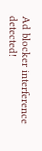Ad blocker interference detected!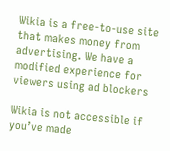Wikia is a free-to-use site that makes money from advertising. We have a modified experience for viewers using ad blockers

Wikia is not accessible if you’ve made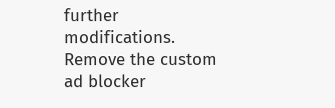further modifications. Remove the custom ad blocker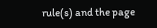rule(s) and the page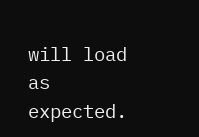will load as expected.